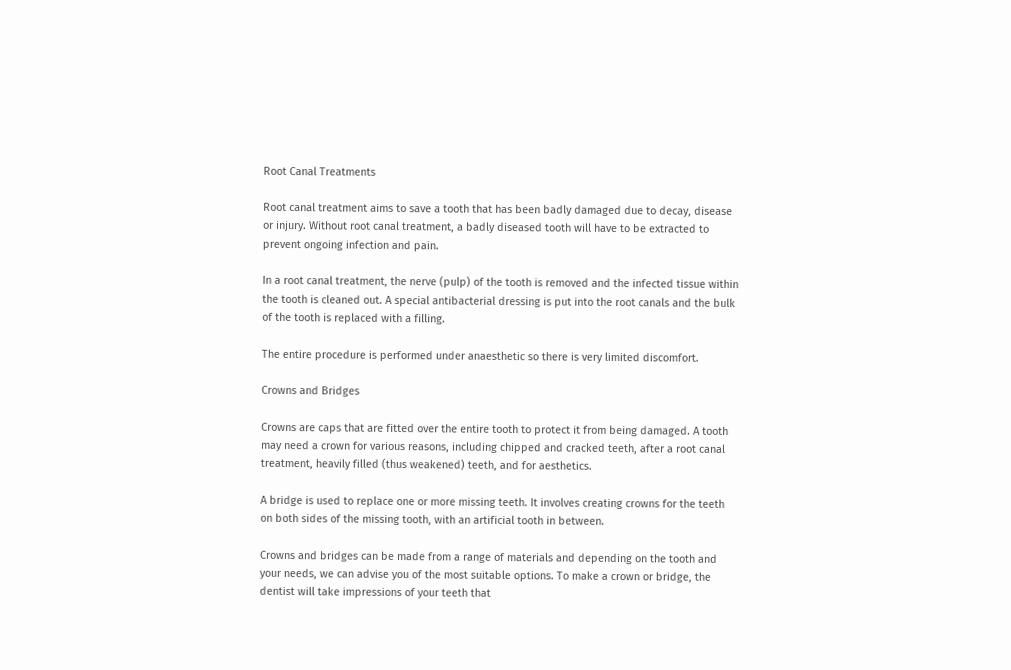Root Canal Treatments

Root canal treatment aims to save a tooth that has been badly damaged due to decay, disease or injury. Without root canal treatment, a badly diseased tooth will have to be extracted to prevent ongoing infection and pain.

In a root canal treatment, the nerve (pulp) of the tooth is removed and the infected tissue within the tooth is cleaned out. A special antibacterial dressing is put into the root canals and the bulk of the tooth is replaced with a filling.

The entire procedure is performed under anaesthetic so there is very limited discomfort.

Crowns and Bridges

Crowns are caps that are fitted over the entire tooth to protect it from being damaged. A tooth may need a crown for various reasons, including chipped and cracked teeth, after a root canal treatment, heavily filled (thus weakened) teeth, and for aesthetics.

A bridge is used to replace one or more missing teeth. It involves creating crowns for the teeth on both sides of the missing tooth, with an artificial tooth in between.

Crowns and bridges can be made from a range of materials and depending on the tooth and your needs, we can advise you of the most suitable options. To make a crown or bridge, the dentist will take impressions of your teeth that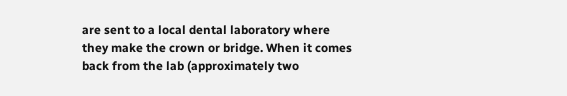are sent to a local dental laboratory where they make the crown or bridge. When it comes back from the lab (approximately two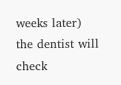weeks later) the dentist will check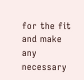for the fit and make any necessary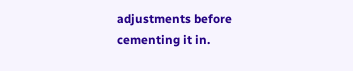adjustments before cementing it in.